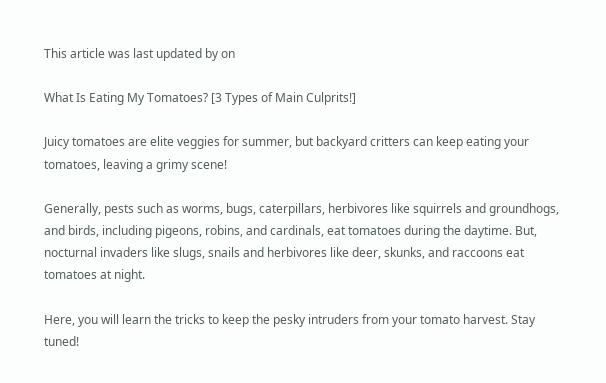This article was last updated by on

What Is Eating My Tomatoes? [3 Types of Main Culprits!]

Juicy tomatoes are elite veggies for summer, but backyard critters can keep eating your tomatoes, leaving a grimy scene!

Generally, pests such as worms, bugs, caterpillars, herbivores like squirrels and groundhogs, and birds, including pigeons, robins, and cardinals, eat tomatoes during the daytime. But, nocturnal invaders like slugs, snails and herbivores like deer, skunks, and raccoons eat tomatoes at night.

Here, you will learn the tricks to keep the pesky intruders from your tomato harvest. Stay tuned!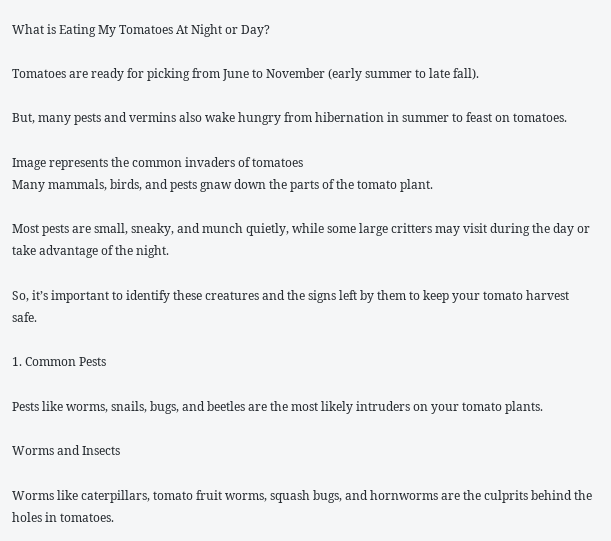What is Eating My Tomatoes At Night or Day?

Tomatoes are ready for picking from June to November (early summer to late fall).

But, many pests and vermins also wake hungry from hibernation in summer to feast on tomatoes.

Image represents the common invaders of tomatoes
Many mammals, birds, and pests gnaw down the parts of the tomato plant.

Most pests are small, sneaky, and munch quietly, while some large critters may visit during the day or take advantage of the night.

So, it’s important to identify these creatures and the signs left by them to keep your tomato harvest safe.

1. Common Pests

Pests like worms, snails, bugs, and beetles are the most likely intruders on your tomato plants.

Worms and Insects

Worms like caterpillars, tomato fruit worms, squash bugs, and hornworms are the culprits behind the holes in tomatoes.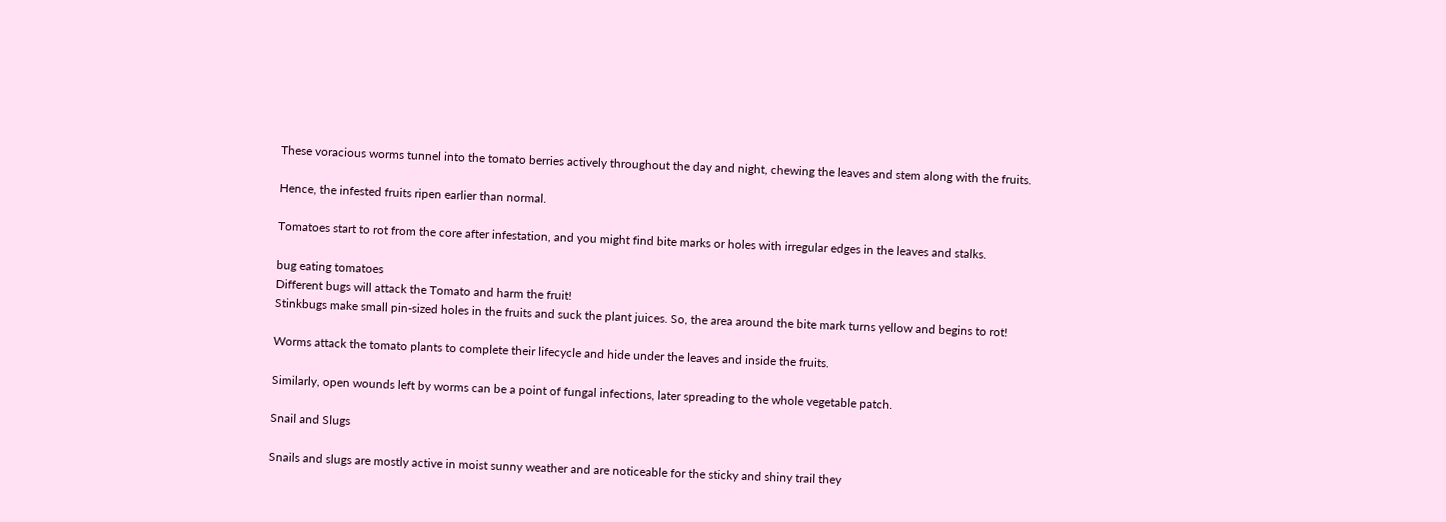These voracious worms tunnel into the tomato berries actively throughout the day and night, chewing the leaves and stem along with the fruits.

Hence, the infested fruits ripen earlier than normal.

Tomatoes start to rot from the core after infestation, and you might find bite marks or holes with irregular edges in the leaves and stalks.

bug eating tomatoes
Different bugs will attack the Tomato and harm the fruit!
Stinkbugs make small pin-sized holes in the fruits and suck the plant juices. So, the area around the bite mark turns yellow and begins to rot!

Worms attack the tomato plants to complete their lifecycle and hide under the leaves and inside the fruits.

Similarly, open wounds left by worms can be a point of fungal infections, later spreading to the whole vegetable patch.

Snail and Slugs

Snails and slugs are mostly active in moist sunny weather and are noticeable for the sticky and shiny trail they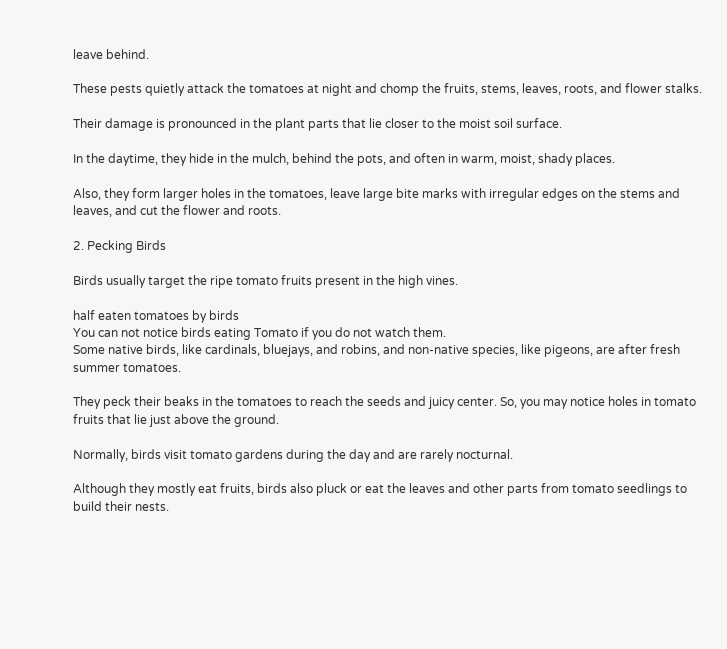leave behind.

These pests quietly attack the tomatoes at night and chomp the fruits, stems, leaves, roots, and flower stalks.

Their damage is pronounced in the plant parts that lie closer to the moist soil surface.

In the daytime, they hide in the mulch, behind the pots, and often in warm, moist, shady places.

Also, they form larger holes in the tomatoes, leave large bite marks with irregular edges on the stems and leaves, and cut the flower and roots.

2. Pecking Birds

Birds usually target the ripe tomato fruits present in the high vines.

half eaten tomatoes by birds
You can not notice birds eating Tomato if you do not watch them.
Some native birds, like cardinals, bluejays, and robins, and non-native species, like pigeons, are after fresh summer tomatoes.

They peck their beaks in the tomatoes to reach the seeds and juicy center. So, you may notice holes in tomato fruits that lie just above the ground.

Normally, birds visit tomato gardens during the day and are rarely nocturnal.

Although they mostly eat fruits, birds also pluck or eat the leaves and other parts from tomato seedlings to build their nests.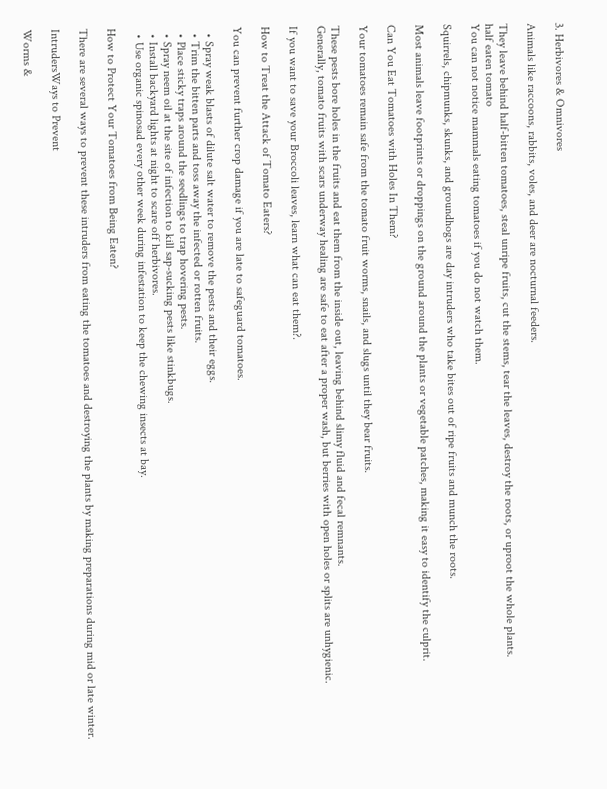3. Herbivores & Omnivores

Animals like raccoons, rabbits, voles, and deer are nocturnal feeders.

They leave behind half-bitten tomatoes, steal unripe fruits, cut the stems, tear the leaves, destroy the roots, or uproot the whole plants.
half eaten tomato
You can not notice mammals eating tomatoes if you do not watch them.

Squirrels, chipmunks, skunks, and groundhogs are day intruders who take bites out of ripe fruits and munch the roots.

Most animals leave footprints or droppings on the ground around the plants or vegetable patches, making it easy to identify the culprit.

Can You Eat Tomatoes with Holes In Them?

Your tomatoes remain safe from the tomato fruit worms, snails, and slugs until they bear fruits.

These pests bore holes in the fruits and eat them from the inside out, leaving behind slimy fluid and fecal remnants.
Generally, tomato fruits with scars underway healing are safe to eat after a proper wash, but berries with open holes or splits are unhygienic.

If you want to save your Broccoli leaves, learn what can eat them?.

How to Treat the Attack of Tomato Eaters?

You can prevent further crop damage if you are late to safeguard tomatoes.

  • Spray weak blasts of dilute salt water to remove the pests and their eggs.
  • Trim the bitten parts and toss away the infected or rotten fruits.
  • Place sticky traps around the seedlings to trap hovering pests.
  • Spray neem oil at the site of infection to kill sap-sucking pests like stinkbugs.
  • Install backyard lights at night to scare off herbivores.
  • Use organic spinosad every other week during infestation to keep the chewing insects at bay.

How to Protect Your Tomatoes from Being Eaten?

There are several ways to prevent these intruders from eating the tomatoes and destroying the plants by making preparations during mid or late winter.

IntrudersWays to Prevent

Worms &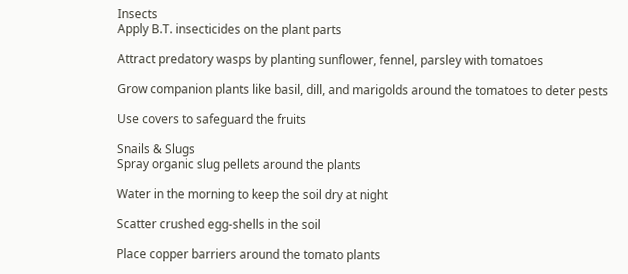Insects
Apply B.T. insecticides on the plant parts

Attract predatory wasps by planting sunflower, fennel, parsley with tomatoes

Grow companion plants like basil, dill, and marigolds around the tomatoes to deter pests

Use covers to safeguard the fruits

Snails & Slugs
Spray organic slug pellets around the plants

Water in the morning to keep the soil dry at night

Scatter crushed egg-shells in the soil

Place copper barriers around the tomato plants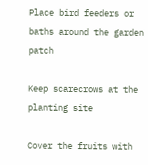Place bird feeders or baths around the garden patch

Keep scarecrows at the planting site

Cover the fruits with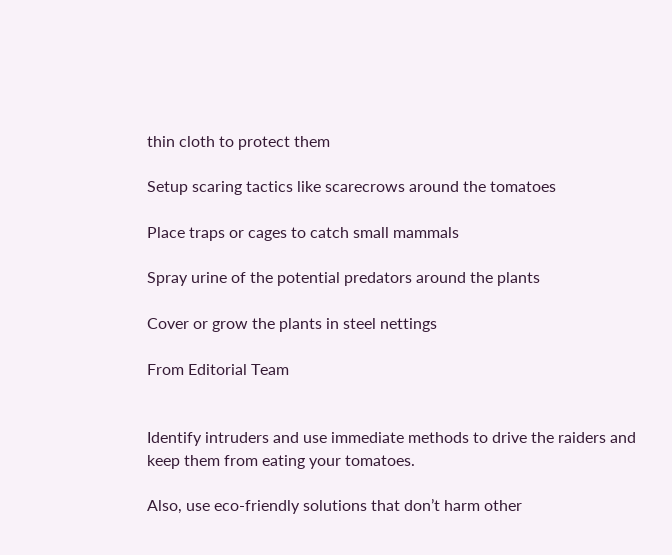thin cloth to protect them

Setup scaring tactics like scarecrows around the tomatoes

Place traps or cages to catch small mammals

Spray urine of the potential predators around the plants

Cover or grow the plants in steel nettings

From Editorial Team


Identify intruders and use immediate methods to drive the raiders and keep them from eating your tomatoes.

Also, use eco-friendly solutions that don’t harm other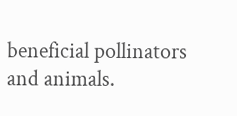beneficial pollinators and animals.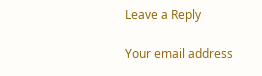Leave a Reply

Your email address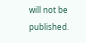will not be published.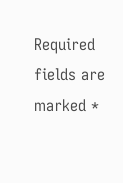Required fields are marked *